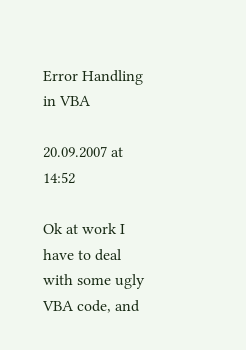Error Handling in VBA

20.09.2007 at 14:52

Ok at work I have to deal with some ugly VBA code, and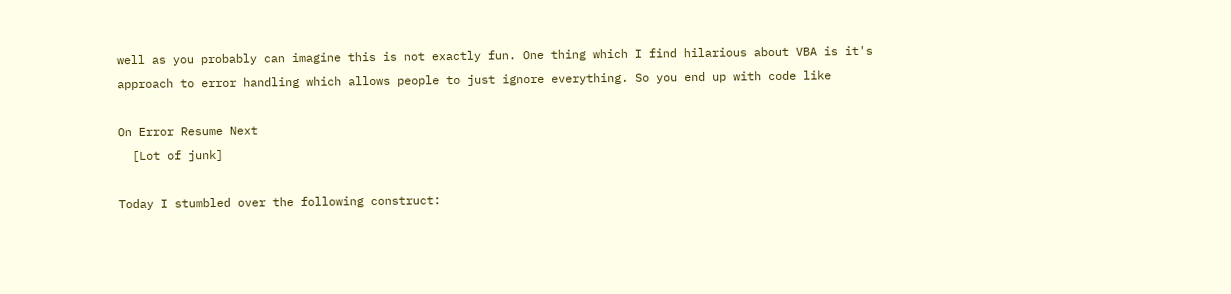well as you probably can imagine this is not exactly fun. One thing which I find hilarious about VBA is it's approach to error handling which allows people to just ignore everything. So you end up with code like

On Error Resume Next
  [Lot of junk]

Today I stumbled over the following construct: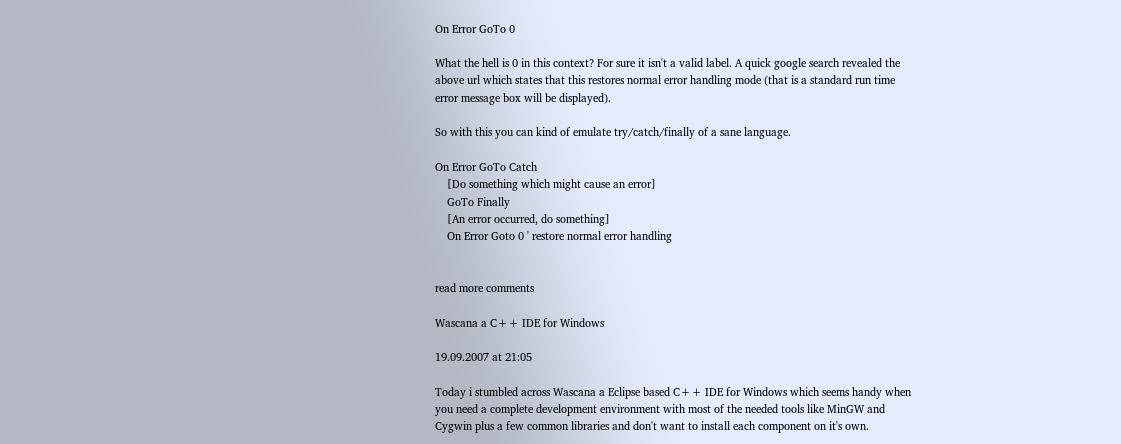On Error GoTo 0

What the hell is 0 in this context? For sure it isn't a valid label. A quick google search revealed the above url which states that this restores normal error handling mode (that is a standard run time error message box will be displayed).

So with this you can kind of emulate try/catch/finally of a sane language.

On Error GoTo Catch
    [Do something which might cause an error]
    GoTo Finally
    [An error occurred, do something]
    On Error Goto 0 ' restore normal error handling


read more comments

Wascana a C++ IDE for Windows

19.09.2007 at 21:05

Today i stumbled across Wascana a Eclipse based C++ IDE for Windows which seems handy when you need a complete development environment with most of the needed tools like MinGW and Cygwin plus a few common libraries and don't want to install each component on it's own.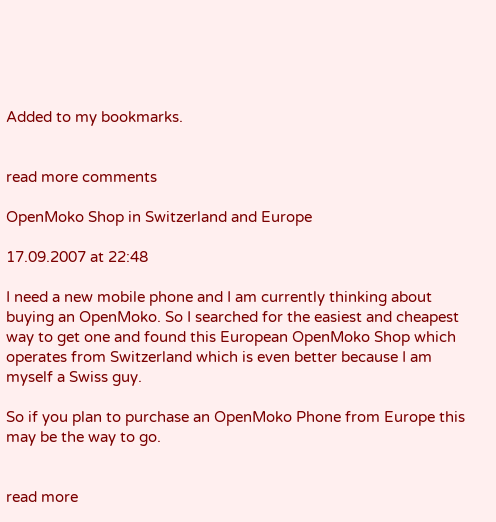Added to my bookmarks.


read more comments

OpenMoko Shop in Switzerland and Europe

17.09.2007 at 22:48

I need a new mobile phone and I am currently thinking about buying an OpenMoko. So I searched for the easiest and cheapest way to get one and found this European OpenMoko Shop which operates from Switzerland which is even better because I am myself a Swiss guy.

So if you plan to purchase an OpenMoko Phone from Europe this may be the way to go.


read more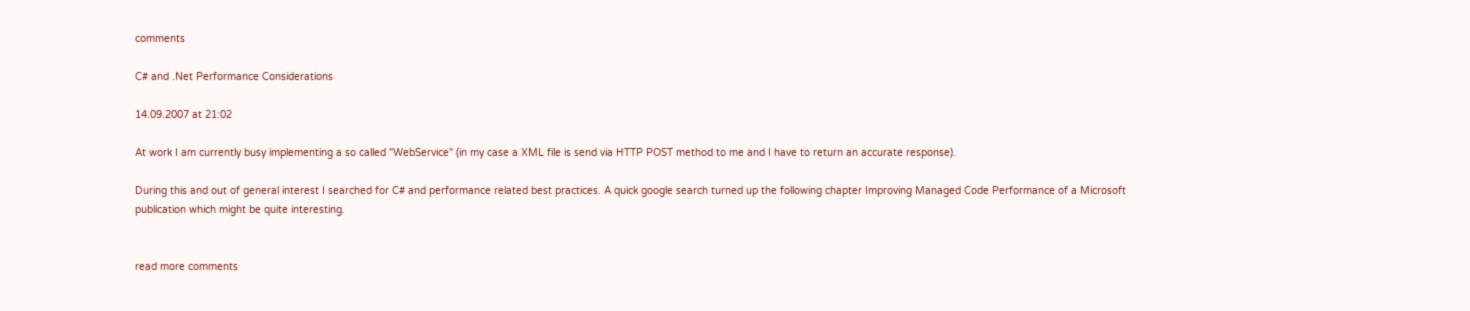comments

C# and .Net Performance Considerations

14.09.2007 at 21:02

At work I am currently busy implementing a so called "WebService" (in my case a XML file is send via HTTP POST method to me and I have to return an accurate response).

During this and out of general interest I searched for C# and performance related best practices. A quick google search turned up the following chapter Improving Managed Code Performance of a Microsoft publication which might be quite interesting.


read more comments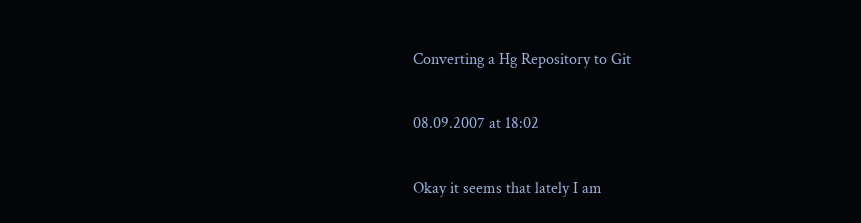Converting a Hg Repository to Git

08.09.2007 at 18:02

Okay it seems that lately I am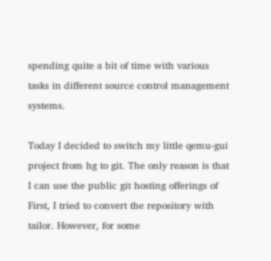spending quite a bit of time with various tasks in different source control management systems.

Today I decided to switch my little qemu-gui project from hg to git. The only reason is that I can use the public git hosting offerings of First, I tried to convert the repository with tailor. However, for some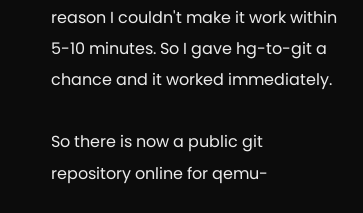reason I couldn't make it work within 5-10 minutes. So I gave hg-to-git a chance and it worked immediately.

So there is now a public git repository online for qemu-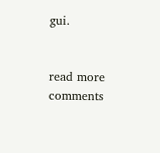gui.


read more comments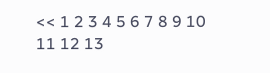<< 1 2 3 4 5 6 7 8 9 10 11 12 13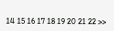14 15 16 17 18 19 20 21 22 >>